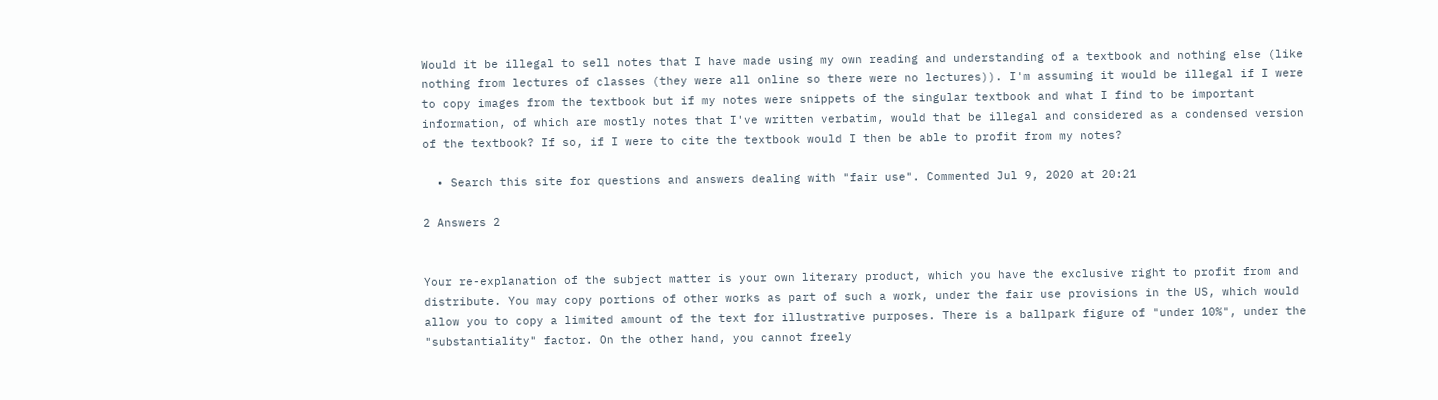Would it be illegal to sell notes that I have made using my own reading and understanding of a textbook and nothing else (like nothing from lectures of classes (they were all online so there were no lectures)). I'm assuming it would be illegal if I were to copy images from the textbook but if my notes were snippets of the singular textbook and what I find to be important information, of which are mostly notes that I've written verbatim, would that be illegal and considered as a condensed version of the textbook? If so, if I were to cite the textbook would I then be able to profit from my notes?

  • Search this site for questions and answers dealing with "fair use". Commented Jul 9, 2020 at 20:21

2 Answers 2


Your re-explanation of the subject matter is your own literary product, which you have the exclusive right to profit from and distribute. You may copy portions of other works as part of such a work, under the fair use provisions in the US, which would allow you to copy a limited amount of the text for illustrative purposes. There is a ballpark figure of "under 10%", under the "substantiality" factor. On the other hand, you cannot freely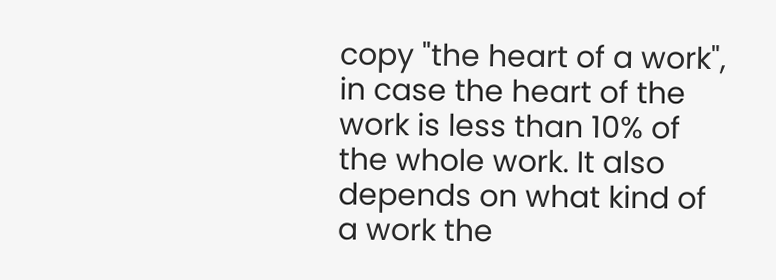copy "the heart of a work", in case the heart of the work is less than 10% of the whole work. It also depends on what kind of a work the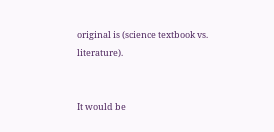original is (science textbook vs. literature).


It would be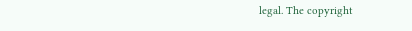legal. The copyright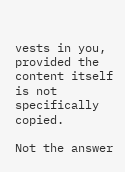vests in you, provided the content itself is not specifically copied.

Not the answer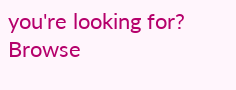you're looking for? Browse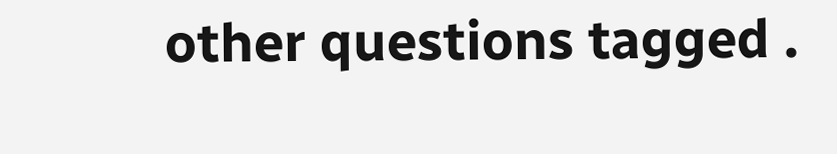other questions tagged .